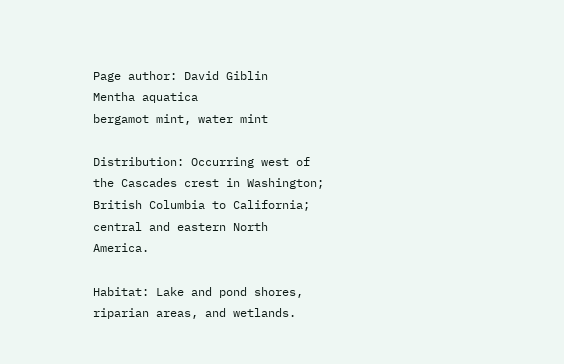Page author: David Giblin
Mentha aquatica
bergamot mint, water mint

Distribution: Occurring west of the Cascades crest in Washington; British Columbia to California; central and eastern North America.

Habitat: Lake and pond shores, riparian areas, and wetlands.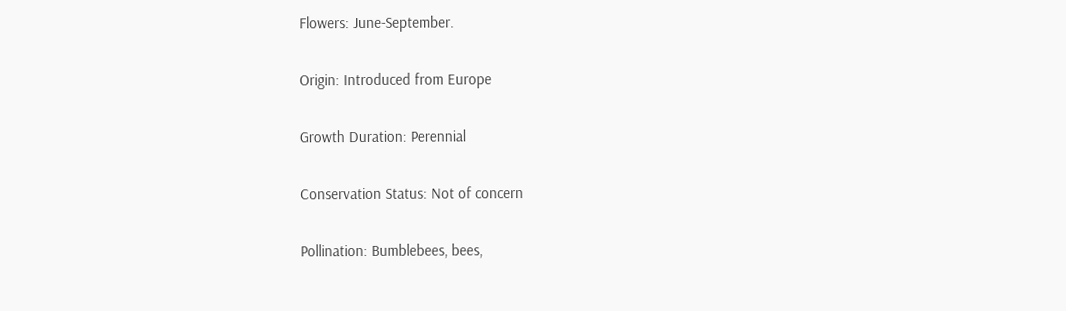Flowers: June-September.

Origin: Introduced from Europe

Growth Duration: Perennial

Conservation Status: Not of concern

Pollination: Bumblebees, bees,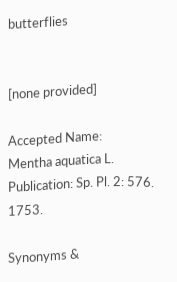butterflies


[none provided]

Accepted Name:
Mentha aquatica L.
Publication: Sp. Pl. 2: 576. 1753.

Synonyms &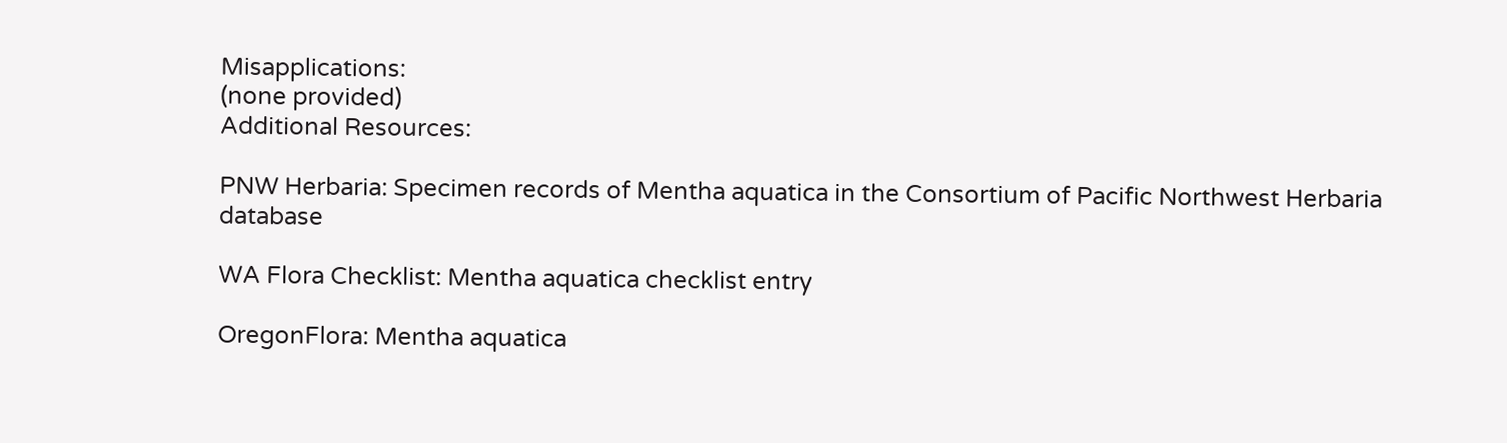Misapplications:
(none provided)
Additional Resources:

PNW Herbaria: Specimen records of Mentha aquatica in the Consortium of Pacific Northwest Herbaria database

WA Flora Checklist: Mentha aquatica checklist entry

OregonFlora: Mentha aquatica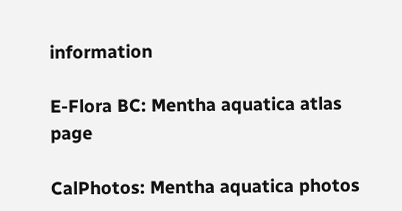information

E-Flora BC: Mentha aquatica atlas page

CalPhotos: Mentha aquatica photos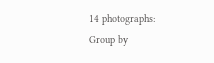14 photographs:
Group by